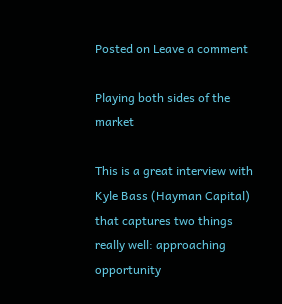Posted on Leave a comment

Playing both sides of the market

This is a great interview with Kyle Bass (Hayman Capital) that captures two things really well: approaching opportunity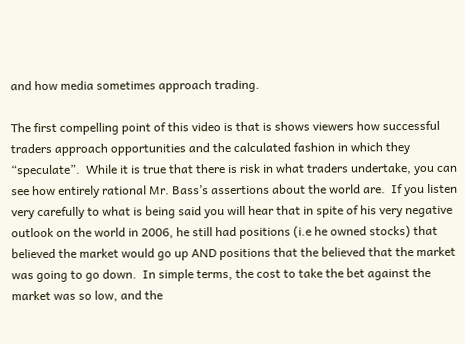and how media sometimes approach trading.

The first compelling point of this video is that is shows viewers how successful traders approach opportunities and the calculated fashion in which they “speculate”.  While it is true that there is risk in what traders undertake, you can see how entirely rational Mr. Bass’s assertions about the world are.  If you listen very carefully to what is being said you will hear that in spite of his very negative outlook on the world in 2006, he still had positions (i.e he owned stocks) that believed the market would go up AND positions that the believed that the market was going to go down.  In simple terms, the cost to take the bet against the market was so low, and the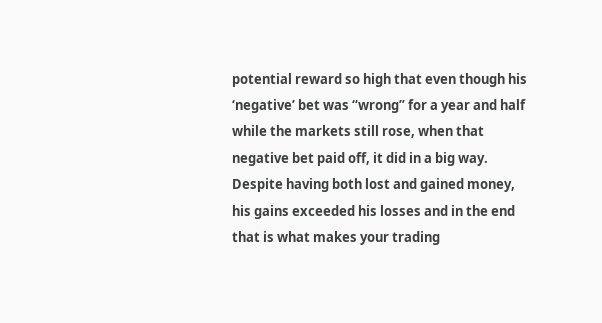potential reward so high that even though his ‘negative’ bet was “wrong” for a year and half while the markets still rose, when that negative bet paid off, it did in a big way.   Despite having both lost and gained money, his gains exceeded his losses and in the end that is what makes your trading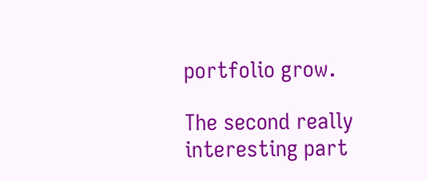portfolio grow.

The second really interesting part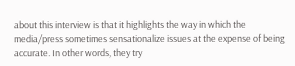about this interview is that it highlights the way in which the media/press sometimes sensationalize issues at the expense of being accurate. In other words, they try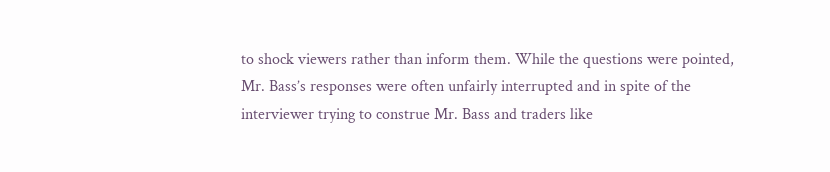to shock viewers rather than inform them. While the questions were pointed, Mr. Bass’s responses were often unfairly interrupted and in spite of the interviewer trying to construe Mr. Bass and traders like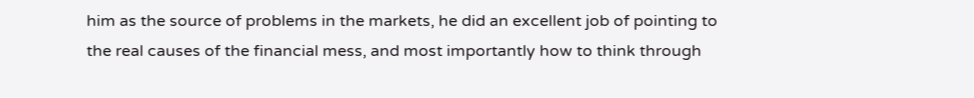him as the source of problems in the markets, he did an excellent job of pointing to the real causes of the financial mess, and most importantly how to think through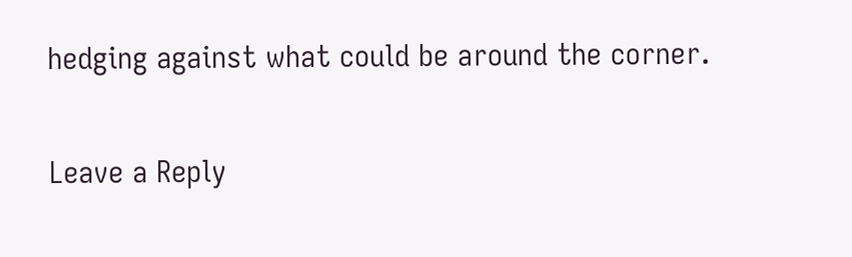hedging against what could be around the corner.

Leave a Reply